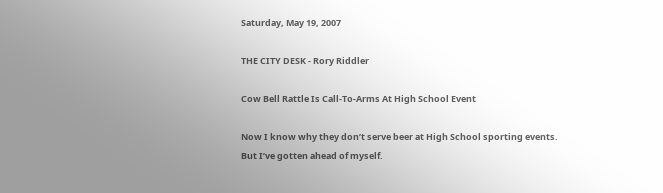Saturday, May 19, 2007

THE CITY DESK - Rory Riddler

Cow Bell Rattle Is Call-To-Arms At High School Event

Now I know why they don’t serve beer at High School sporting events.
But I’ve gotten ahead of myself.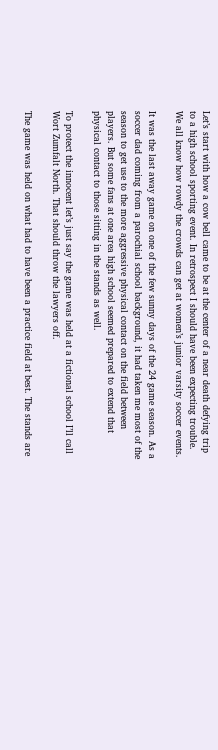Let’s start with how a cow bell came to be at the center of a near death defying trip to a high school sporting event. In retrospect I should have been expecting trouble. We all know how rowdy the crowds can get at women’s junior varsity soccer events.

It was the last away game on one of the few sunny days of the 24 game season. As a soccer dad coming from a parochial school background, it had taken me most of the season to get use to the more aggressive physical contact on the field between players. But some fans at one area high school seemed prepared to extend that physical contact to those sitting in the stands as well.

To protect the innocent let’s just say the game was held at a fictional school I’ll call Wort Zumfalt North. That should throw the lawyers off.

The game was held on what had to have been a practice field at best. The stands are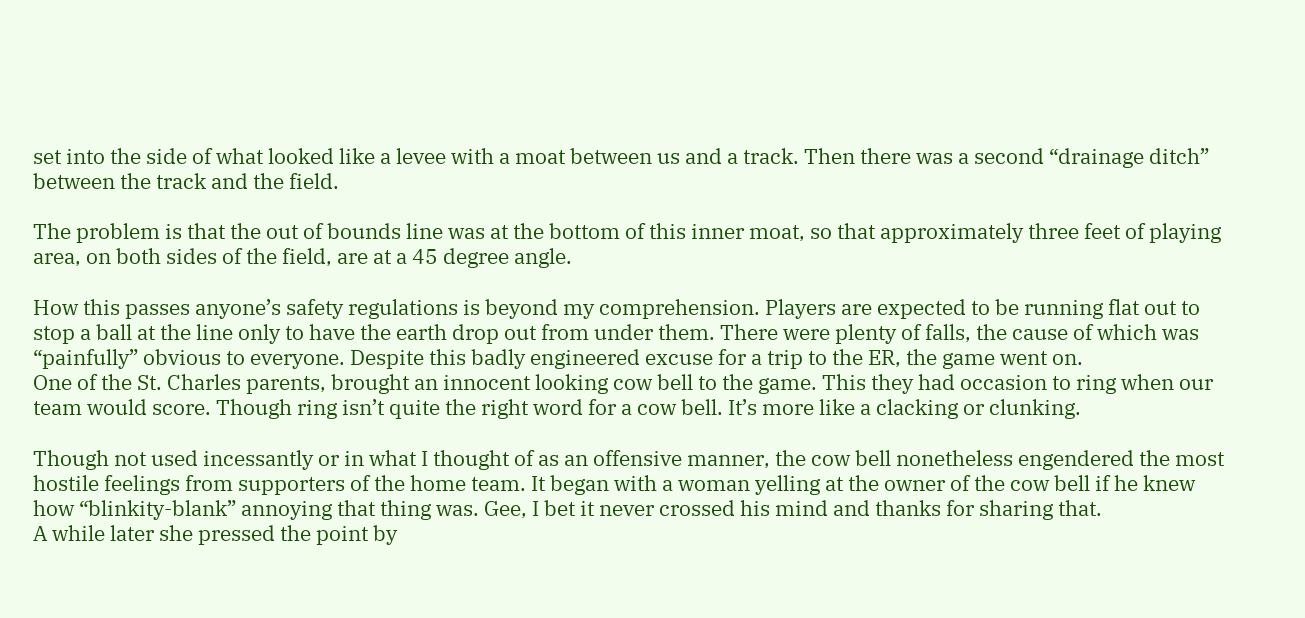set into the side of what looked like a levee with a moat between us and a track. Then there was a second “drainage ditch” between the track and the field.

The problem is that the out of bounds line was at the bottom of this inner moat, so that approximately three feet of playing area, on both sides of the field, are at a 45 degree angle.

How this passes anyone’s safety regulations is beyond my comprehension. Players are expected to be running flat out to stop a ball at the line only to have the earth drop out from under them. There were plenty of falls, the cause of which was “painfully” obvious to everyone. Despite this badly engineered excuse for a trip to the ER, the game went on.
One of the St. Charles parents, brought an innocent looking cow bell to the game. This they had occasion to ring when our team would score. Though ring isn’t quite the right word for a cow bell. It’s more like a clacking or clunking.

Though not used incessantly or in what I thought of as an offensive manner, the cow bell nonetheless engendered the most hostile feelings from supporters of the home team. It began with a woman yelling at the owner of the cow bell if he knew how “blinkity-blank” annoying that thing was. Gee, I bet it never crossed his mind and thanks for sharing that.
A while later she pressed the point by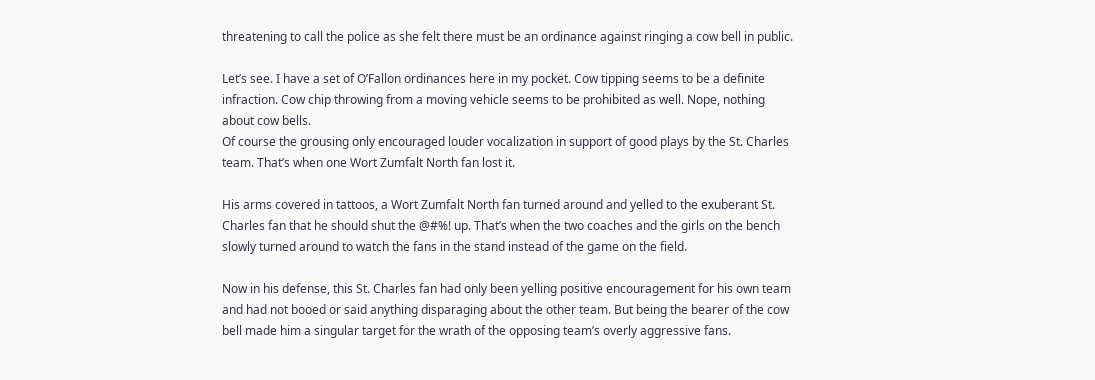threatening to call the police as she felt there must be an ordinance against ringing a cow bell in public.

Let’s see. I have a set of O’Fallon ordinances here in my pocket. Cow tipping seems to be a definite infraction. Cow chip throwing from a moving vehicle seems to be prohibited as well. Nope, nothing about cow bells.
Of course the grousing only encouraged louder vocalization in support of good plays by the St. Charles team. That’s when one Wort Zumfalt North fan lost it.

His arms covered in tattoos, a Wort Zumfalt North fan turned around and yelled to the exuberant St. Charles fan that he should shut the @#%! up. That’s when the two coaches and the girls on the bench slowly turned around to watch the fans in the stand instead of the game on the field.

Now in his defense, this St. Charles fan had only been yelling positive encouragement for his own team and had not booed or said anything disparaging about the other team. But being the bearer of the cow bell made him a singular target for the wrath of the opposing team’s overly aggressive fans.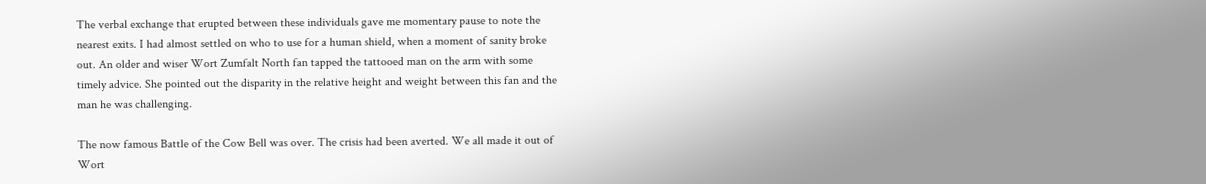The verbal exchange that erupted between these individuals gave me momentary pause to note the nearest exits. I had almost settled on who to use for a human shield, when a moment of sanity broke out. An older and wiser Wort Zumfalt North fan tapped the tattooed man on the arm with some timely advice. She pointed out the disparity in the relative height and weight between this fan and the man he was challenging.

The now famous Battle of the Cow Bell was over. The crisis had been averted. We all made it out of Wort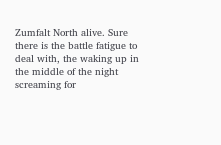Zumfalt North alive. Sure there is the battle fatigue to deal with, the waking up in the middle of the night screaming for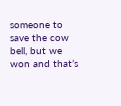someone to save the cow bell, but we won and that’s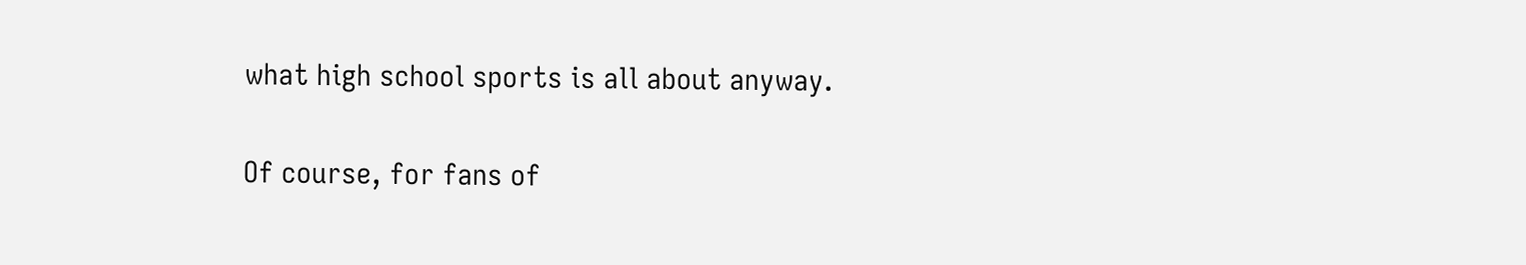what high school sports is all about anyway.

Of course, for fans of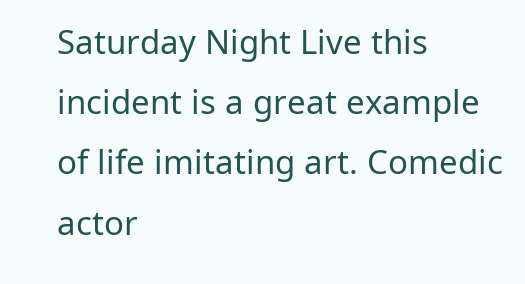Saturday Night Live this incident is a great example of life imitating art. Comedic actor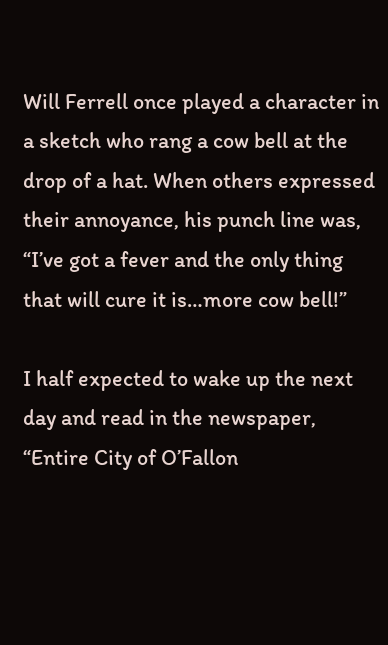Will Ferrell once played a character in a sketch who rang a cow bell at the drop of a hat. When others expressed their annoyance, his punch line was, “I’ve got a fever and the only thing that will cure it is…more cow bell!”

I half expected to wake up the next day and read in the newspaper, “Entire City of O’Fallon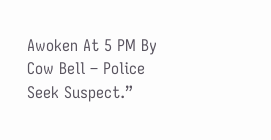Awoken At 5 PM By Cow Bell – Police Seek Suspect.”